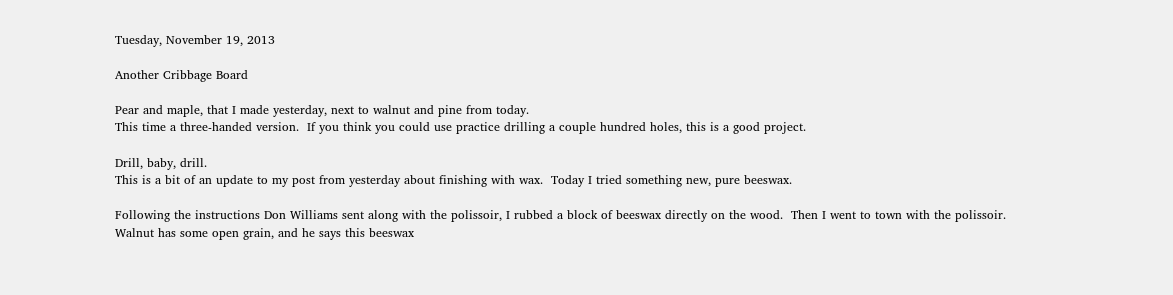Tuesday, November 19, 2013

Another Cribbage Board

Pear and maple, that I made yesterday, next to walnut and pine from today.
This time a three-handed version.  If you think you could use practice drilling a couple hundred holes, this is a good project.

Drill, baby, drill.
This is a bit of an update to my post from yesterday about finishing with wax.  Today I tried something new, pure beeswax.

Following the instructions Don Williams sent along with the polissoir, I rubbed a block of beeswax directly on the wood.  Then I went to town with the polissoir.  Walnut has some open grain, and he says this beeswax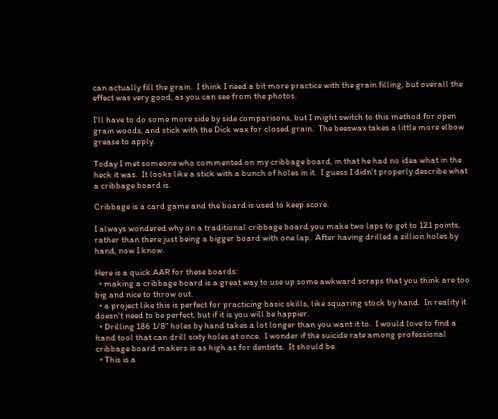can actually fill the grain.  I think I need a bit more practice with the grain filling, but overall the effect was very good, as you can see from the photos.

I'll have to do some more side by side comparisons, but I might switch to this method for open grain woods, and stick with the Dick wax for closed grain.  The beeswax takes a little more elbow grease to apply.

Today I met someone who commented on my cribbage board, in that he had no idea what in the heck it was.  It looks like a stick with a bunch of holes in it.  I guess I didn't properly describe what a cribbage board is.

Cribbage is a card game and the board is used to keep score.

I always wondered why on a traditional cribbage board you make two laps to get to 121 points, rather than there just being a bigger board with one lap.  After having drilled a zillion holes by hand, now I know.

Here is a quick AAR for these boards:
  • making a cribbage board is a great way to use up some awkward scraps that you think are too big and nice to throw out.
  • a project like this is perfect for practicing basic skills, like squaring stock by hand.  In reality it doesn't need to be perfect, but if it is you will be happier.
  • Drilling 186 1/8" holes by hand takes a lot longer than you want it to.  I would love to find a hand tool that can drill sixty holes at once.  I wonder if the suicide rate among professional cribbage board makers is as high as for dentists.  It should be.
  • This is a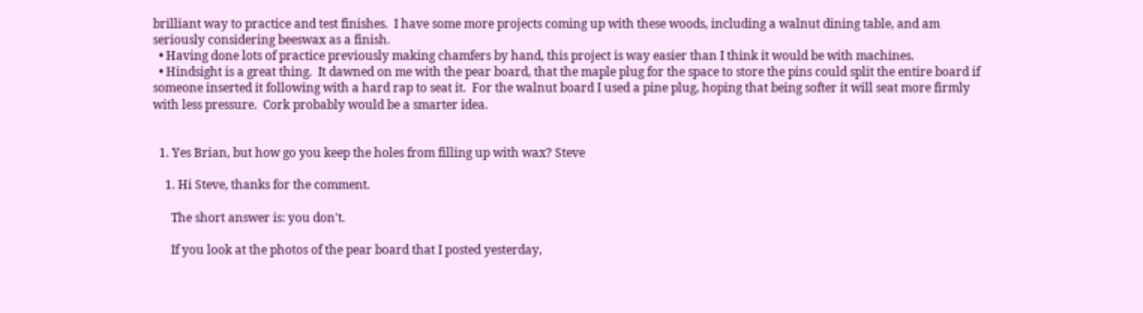brilliant way to practice and test finishes.  I have some more projects coming up with these woods, including a walnut dining table, and am seriously considering beeswax as a finish.
  • Having done lots of practice previously making chamfers by hand, this project is way easier than I think it would be with machines.
  • Hindsight is a great thing.  It dawned on me with the pear board, that the maple plug for the space to store the pins could split the entire board if someone inserted it following with a hard rap to seat it.  For the walnut board I used a pine plug, hoping that being softer it will seat more firmly with less pressure.  Cork probably would be a smarter idea.


  1. Yes Brian, but how go you keep the holes from filling up with wax? Steve

    1. Hi Steve, thanks for the comment.

      The short answer is: you don't.

      If you look at the photos of the pear board that I posted yesterday,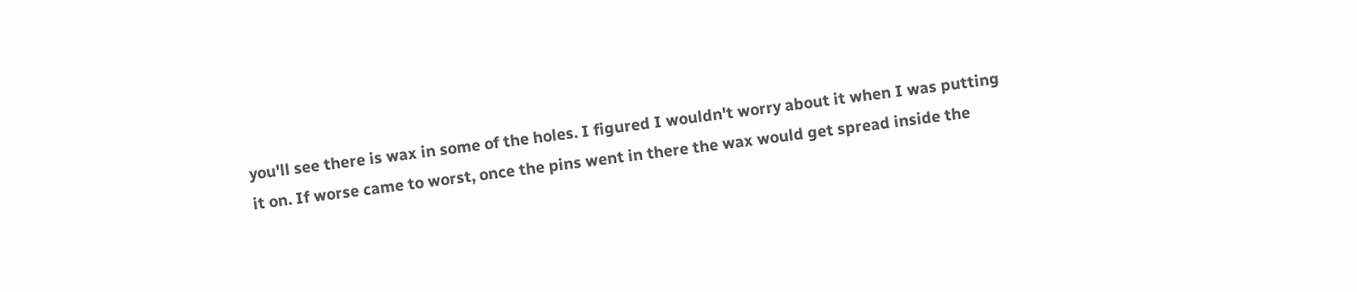you'll see there is wax in some of the holes. I figured I wouldn't worry about it when I was putting it on. If worse came to worst, once the pins went in there the wax would get spread inside the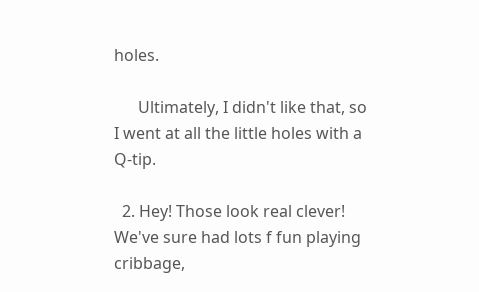holes.

      Ultimately, I didn't like that, so I went at all the little holes with a Q-tip.

  2. Hey! Those look real clever! We've sure had lots f fun playing cribbage,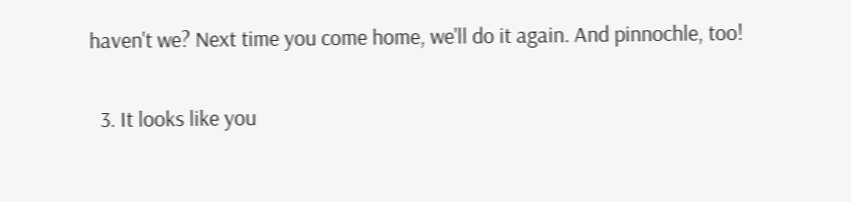haven't we? Next time you come home, we'll do it again. And pinnochle, too!

  3. It looks like you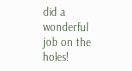did a wonderful job on the holes!